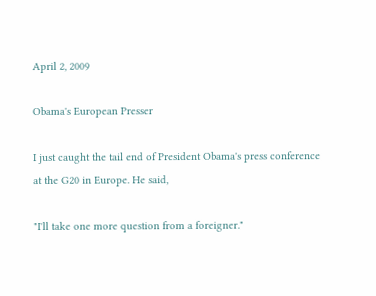April 2, 2009

Obama's European Presser

I just caught the tail end of President Obama's press conference at the G20 in Europe. He said,

"I'll take one more question from a foreigner."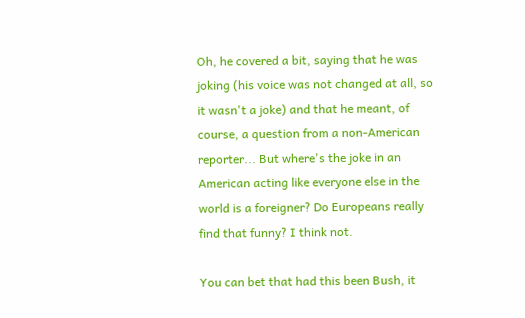Oh, he covered a bit, saying that he was joking (his voice was not changed at all, so it wasn't a joke) and that he meant, of course, a question from a non-American reporter... But where's the joke in an American acting like everyone else in the world is a foreigner? Do Europeans really find that funny? I think not.

You can bet that had this been Bush, it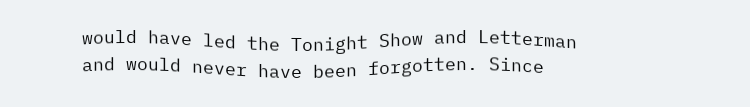would have led the Tonight Show and Letterman and would never have been forgotten. Since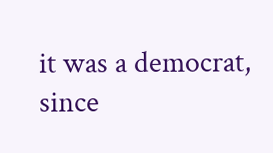it was a democrat, since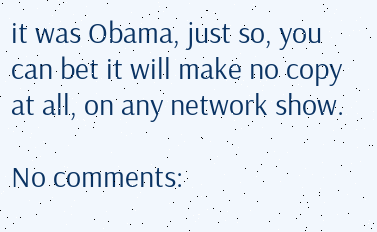it was Obama, just so, you can bet it will make no copy at all, on any network show.

No comments: